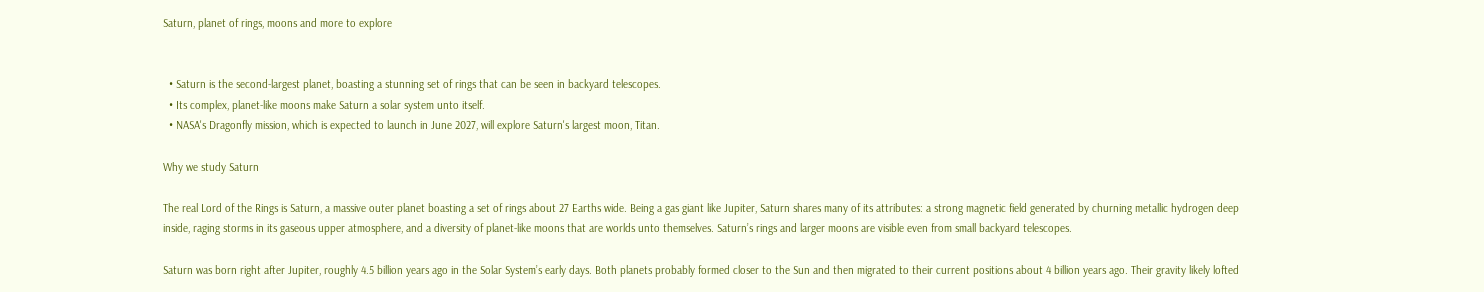Saturn, planet of rings, moons and more to explore


  • Saturn is the second-largest planet, boasting a stunning set of rings that can be seen in backyard telescopes.
  • Its complex, planet-like moons make Saturn a solar system unto itself.
  • NASA's Dragonfly mission, which is expected to launch in June 2027, will explore Saturn's largest moon, Titan.

Why we study Saturn

The real Lord of the Rings is Saturn, a massive outer planet boasting a set of rings about 27 Earths wide. Being a gas giant like Jupiter, Saturn shares many of its attributes: a strong magnetic field generated by churning metallic hydrogen deep inside, raging storms in its gaseous upper atmosphere, and a diversity of planet-like moons that are worlds unto themselves. Saturn’s rings and larger moons are visible even from small backyard telescopes.

Saturn was born right after Jupiter, roughly 4.5 billion years ago in the Solar System’s early days. Both planets probably formed closer to the Sun and then migrated to their current positions about 4 billion years ago. Their gravity likely lofted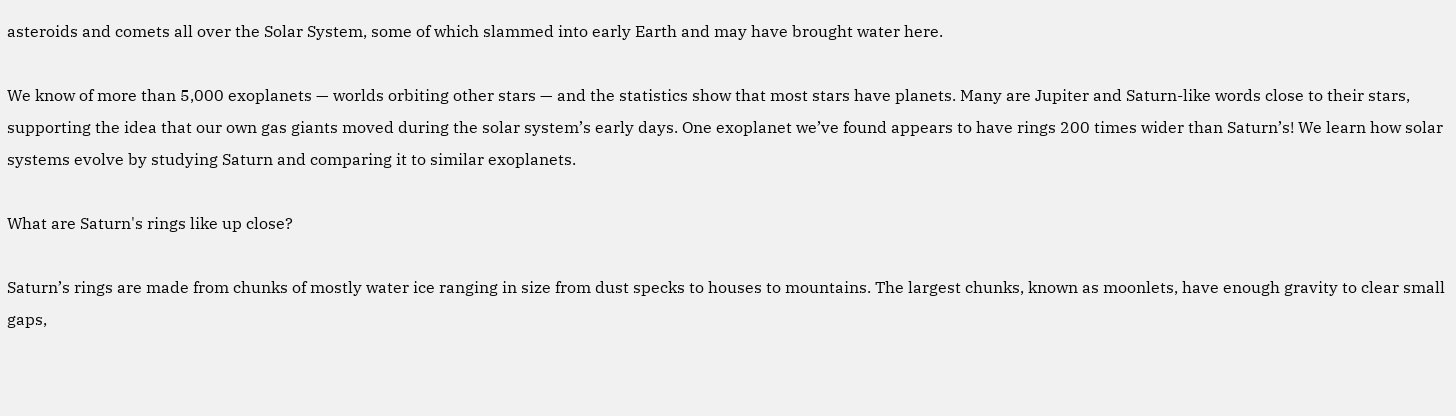asteroids and comets all over the Solar System, some of which slammed into early Earth and may have brought water here.

We know of more than 5,000 exoplanets — worlds orbiting other stars — and the statistics show that most stars have planets. Many are Jupiter and Saturn-like words close to their stars, supporting the idea that our own gas giants moved during the solar system’s early days. One exoplanet we’ve found appears to have rings 200 times wider than Saturn’s! We learn how solar systems evolve by studying Saturn and comparing it to similar exoplanets.

What are Saturn's rings like up close?

Saturn’s rings are made from chunks of mostly water ice ranging in size from dust specks to houses to mountains. The largest chunks, known as moonlets, have enough gravity to clear small gaps,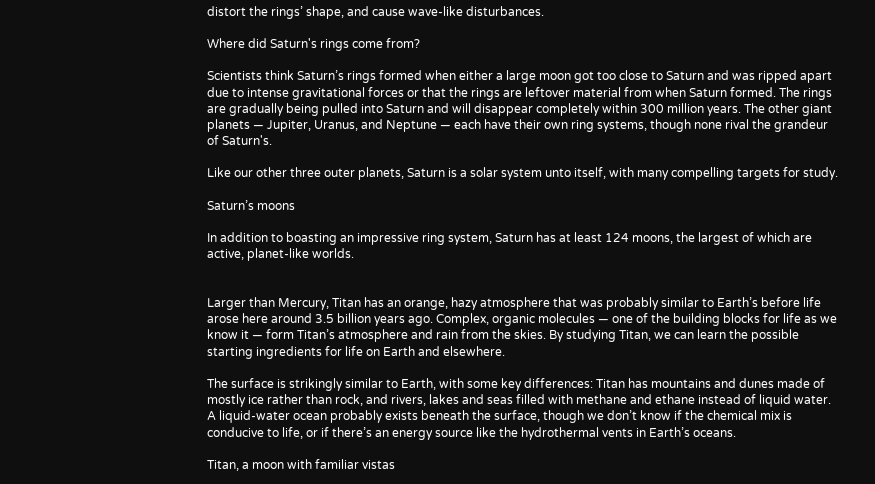distort the rings’ shape, and cause wave-like disturbances.

Where did Saturn's rings come from?

Scientists think Saturn’s rings formed when either a large moon got too close to Saturn and was ripped apart due to intense gravitational forces or that the rings are leftover material from when Saturn formed. The rings are gradually being pulled into Saturn and will disappear completely within 300 million years. The other giant planets — Jupiter, Uranus, and Neptune — each have their own ring systems, though none rival the grandeur of Saturn's.

Like our other three outer planets, Saturn is a solar system unto itself, with many compelling targets for study.

Saturn’s moons

In addition to boasting an impressive ring system, Saturn has at least 124 moons, the largest of which are active, planet-like worlds.


Larger than Mercury, Titan has an orange, hazy atmosphere that was probably similar to Earth’s before life arose here around 3.5 billion years ago. Complex, organic molecules — one of the building blocks for life as we know it — form Titan’s atmosphere and rain from the skies. By studying Titan, we can learn the possible starting ingredients for life on Earth and elsewhere.

The surface is strikingly similar to Earth, with some key differences: Titan has mountains and dunes made of mostly ice rather than rock, and rivers, lakes and seas filled with methane and ethane instead of liquid water. A liquid-water ocean probably exists beneath the surface, though we don’t know if the chemical mix is conducive to life, or if there’s an energy source like the hydrothermal vents in Earth’s oceans.

Titan, a moon with familiar vistas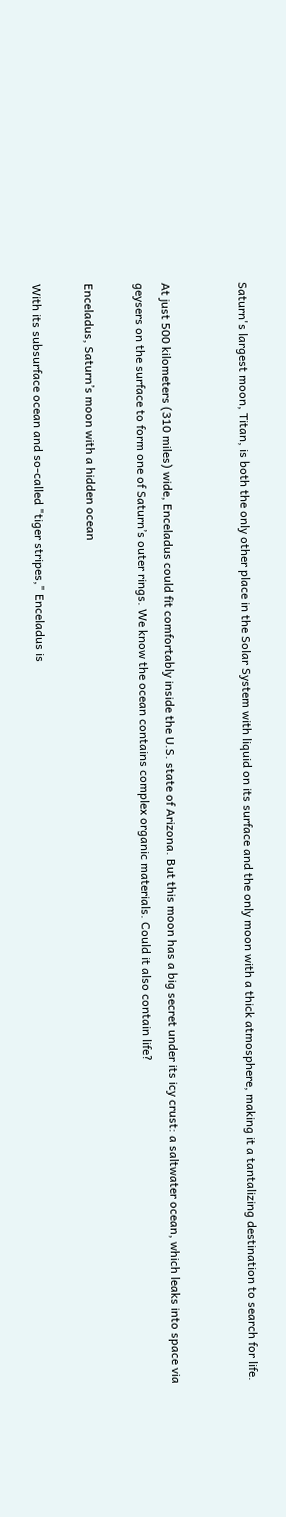Saturn's largest moon, Titan, is both the only other place in the Solar System with liquid on its surface and the only moon with a thick atmosphere, making it a tantalizing destination to search for life.


At just 500 kilometers (310 miles) wide, Enceladus could fit comfortably inside the U.S. state of Arizona. But this moon has a big secret under its icy crust: a saltwater ocean, which leaks into space via geysers on the surface to form one of Saturn’s outer rings. We know the ocean contains complex organic materials. Could it also contain life?

Enceladus, Saturn’s moon with a hidden ocean

With its subsurface ocean and so-called "tiger stripes," Enceladus is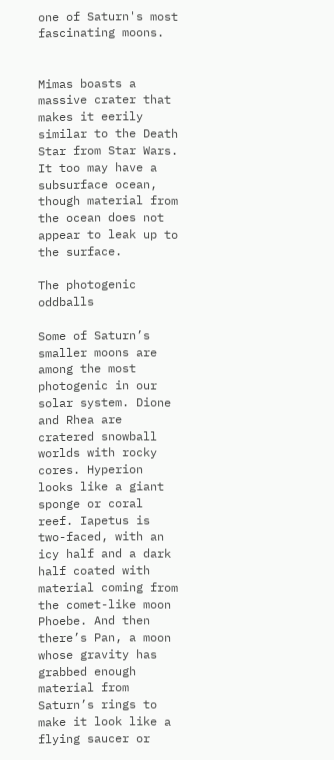one of Saturn's most fascinating moons.


Mimas boasts a massive crater that makes it eerily similar to the Death Star from Star Wars. It too may have a subsurface ocean, though material from the ocean does not appear to leak up to the surface.

The photogenic oddballs

Some of Saturn’s smaller moons are among the most photogenic in our solar system. Dione and Rhea are cratered snowball worlds with rocky cores. Hyperion looks like a giant sponge or coral reef. Iapetus is two-faced, with an icy half and a dark half coated with material coming from the comet-like moon Phoebe. And then there’s Pan, a moon whose gravity has grabbed enough material from Saturn’s rings to make it look like a flying saucer or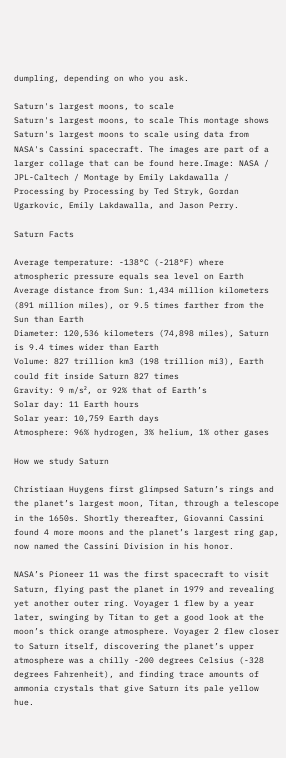dumpling, depending on who you ask.

Saturn's largest moons, to scale
Saturn's largest moons, to scale This montage shows Saturn's largest moons to scale using data from NASA's Cassini spacecraft. The images are part of a larger collage that can be found here.Image: NASA / JPL-Caltech / Montage by Emily Lakdawalla / Processing by Processing by Ted Stryk, Gordan Ugarkovic, Emily Lakdawalla, and Jason Perry.

Saturn Facts

Average temperature: -138°C (-218°F) where atmospheric pressure equals sea level on Earth
Average distance from Sun: 1,434 million kilometers (891 million miles), or 9.5 times farther from the Sun than Earth
Diameter: 120,536 kilometers (74,898 miles), Saturn is 9.4 times wider than Earth
Volume: 827 trillion km3 (198 trillion mi3), Earth could fit inside Saturn 827 times
Gravity: 9 m/s², or 92% that of Earth’s
Solar day: 11 Earth hours
Solar year: 10,759 Earth days
Atmosphere: 96% hydrogen, 3% helium, 1% other gases

How we study Saturn

Christiaan Huygens first glimpsed Saturn’s rings and the planet’s largest moon, Titan, through a telescope in the 1650s. Shortly thereafter, Giovanni Cassini found 4 more moons and the planet’s largest ring gap, now named the Cassini Division in his honor.

NASA’s Pioneer 11 was the first spacecraft to visit Saturn, flying past the planet in 1979 and revealing yet another outer ring. Voyager 1 flew by a year later, swinging by Titan to get a good look at the moon’s thick orange atmosphere. Voyager 2 flew closer to Saturn itself, discovering the planet’s upper atmosphere was a chilly -200 degrees Celsius (-328 degrees Fahrenheit), and finding trace amounts of ammonia crystals that give Saturn its pale yellow hue.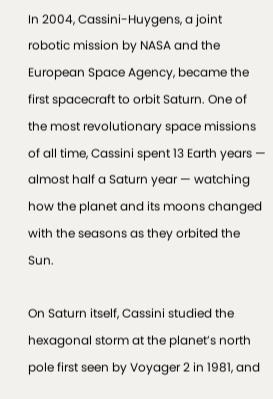In 2004, Cassini-Huygens, a joint robotic mission by NASA and the European Space Agency, became the first spacecraft to orbit Saturn. One of the most revolutionary space missions of all time, Cassini spent 13 Earth years — almost half a Saturn year — watching how the planet and its moons changed with the seasons as they orbited the Sun.

On Saturn itself, Cassini studied the hexagonal storm at the planet’s north pole first seen by Voyager 2 in 1981, and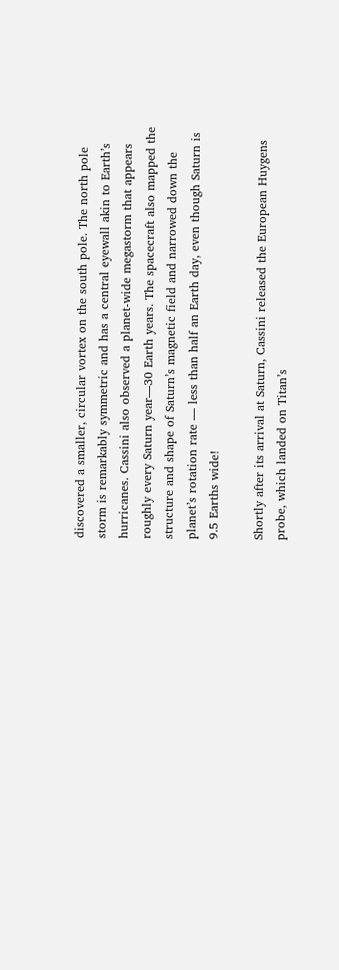discovered a smaller, circular vortex on the south pole. The north pole storm is remarkably symmetric and has a central eyewall akin to Earth’s hurricanes. Cassini also observed a planet-wide megastorm that appears roughly every Saturn year—30 Earth years. The spacecraft also mapped the structure and shape of Saturn’s magnetic field and narrowed down the planet’s rotation rate — less than half an Earth day, even though Saturn is 9.5 Earths wide!

Shortly after its arrival at Saturn, Cassini released the European Huygens probe, which landed on Titan’s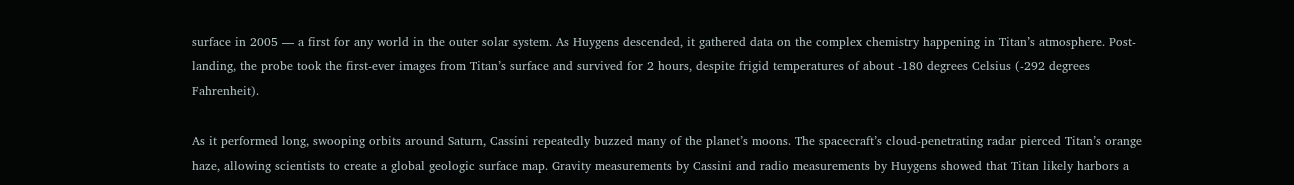surface in 2005 — a first for any world in the outer solar system. As Huygens descended, it gathered data on the complex chemistry happening in Titan’s atmosphere. Post-landing, the probe took the first-ever images from Titan’s surface and survived for 2 hours, despite frigid temperatures of about -180 degrees Celsius (-292 degrees Fahrenheit).

As it performed long, swooping orbits around Saturn, Cassini repeatedly buzzed many of the planet’s moons. The spacecraft’s cloud-penetrating radar pierced Titan’s orange haze, allowing scientists to create a global geologic surface map. Gravity measurements by Cassini and radio measurements by Huygens showed that Titan likely harbors a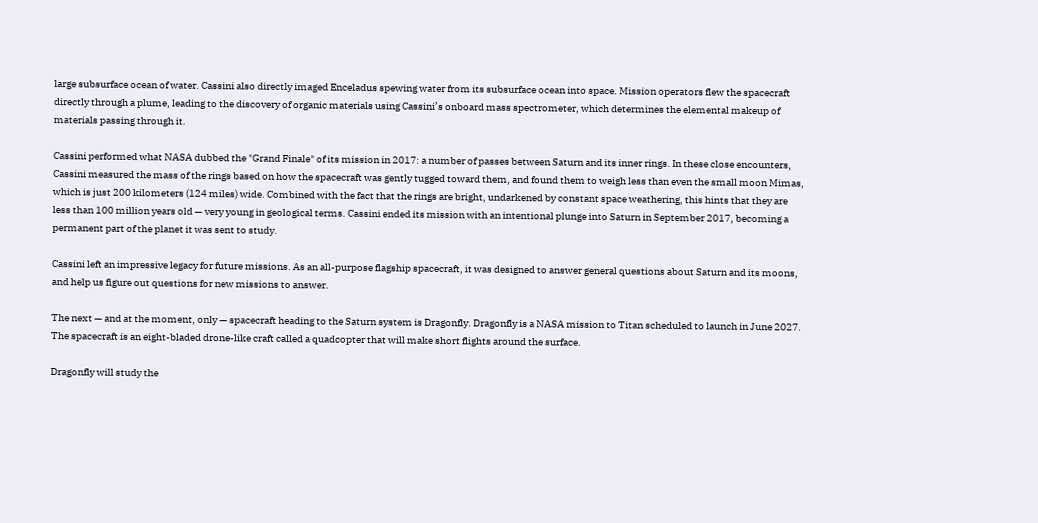large subsurface ocean of water. Cassini also directly imaged Enceladus spewing water from its subsurface ocean into space. Mission operators flew the spacecraft directly through a plume, leading to the discovery of organic materials using Cassini’s onboard mass spectrometer, which determines the elemental makeup of materials passing through it.

Cassini performed what NASA dubbed the "Grand Finale" of its mission in 2017: a number of passes between Saturn and its inner rings. In these close encounters, Cassini measured the mass of the rings based on how the spacecraft was gently tugged toward them, and found them to weigh less than even the small moon Mimas, which is just 200 kilometers (124 miles) wide. Combined with the fact that the rings are bright, undarkened by constant space weathering, this hints that they are less than 100 million years old — very young in geological terms. Cassini ended its mission with an intentional plunge into Saturn in September 2017, becoming a permanent part of the planet it was sent to study.

Cassini left an impressive legacy for future missions. As an all-purpose flagship spacecraft, it was designed to answer general questions about Saturn and its moons, and help us figure out questions for new missions to answer.

The next — and at the moment, only — spacecraft heading to the Saturn system is Dragonfly. Dragonfly is a NASA mission to Titan scheduled to launch in June 2027. The spacecraft is an eight-bladed drone-like craft called a quadcopter that will make short flights around the surface.

Dragonfly will study the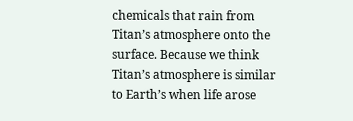chemicals that rain from Titan’s atmosphere onto the surface. Because we think Titan’s atmosphere is similar to Earth’s when life arose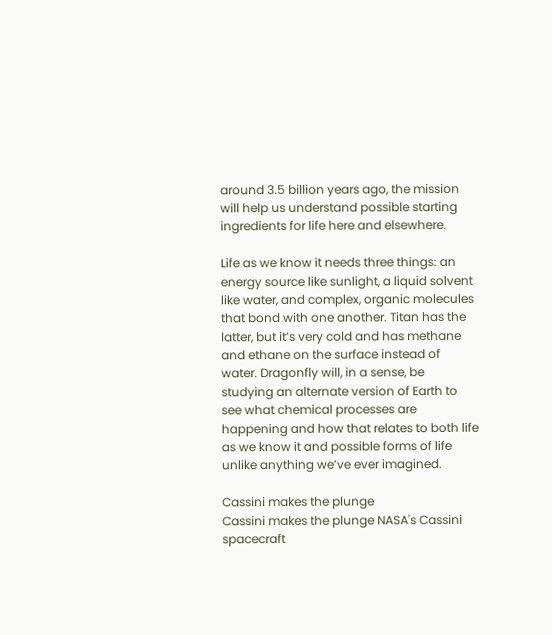around 3.5 billion years ago, the mission will help us understand possible starting ingredients for life here and elsewhere.

Life as we know it needs three things: an energy source like sunlight, a liquid solvent like water, and complex, organic molecules that bond with one another. Titan has the latter, but it’s very cold and has methane and ethane on the surface instead of water. Dragonfly will, in a sense, be studying an alternate version of Earth to see what chemical processes are happening and how that relates to both life as we know it and possible forms of life unlike anything we’ve ever imagined.

Cassini makes the plunge
Cassini makes the plunge NASA's Cassini spacecraft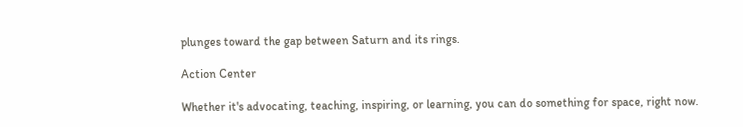plunges toward the gap between Saturn and its rings.

Action Center

Whether it's advocating, teaching, inspiring, or learning, you can do something for space, right now.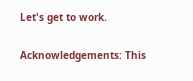Let's get to work.

Acknowledgements: This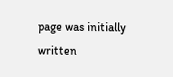page was initially written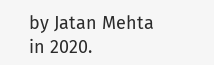by Jatan Mehta in 2020.